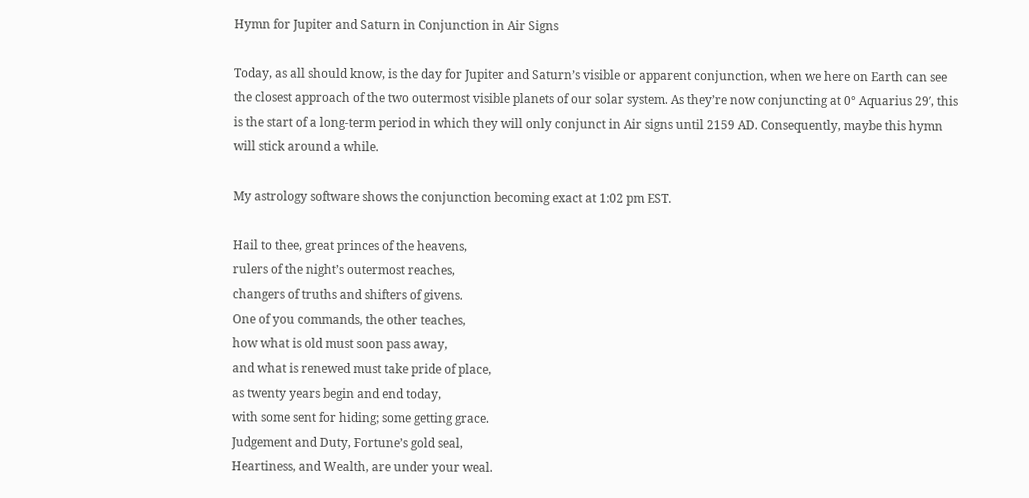Hymn for Jupiter and Saturn in Conjunction in Air Signs

Today, as all should know, is the day for Jupiter and Saturn’s visible or apparent conjunction, when we here on Earth can see the closest approach of the two outermost visible planets of our solar system. As they’re now conjuncting at 0° Aquarius 29′, this is the start of a long-term period in which they will only conjunct in Air signs until 2159 AD. Consequently, maybe this hymn will stick around a while.

My astrology software shows the conjunction becoming exact at 1:02 pm EST.

Hail to thee, great princes of the heavens,
rulers of the night’s outermost reaches,
changers of truths and shifters of givens.
One of you commands, the other teaches,
how what is old must soon pass away,
and what is renewed must take pride of place,
as twenty years begin and end today,
with some sent for hiding; some getting grace.
Judgement and Duty, Fortune’s gold seal,
Heartiness, and Wealth, are under your weal.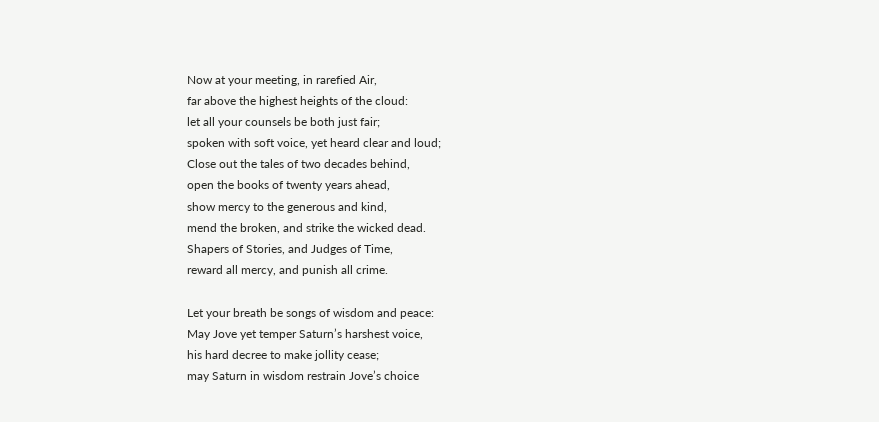Now at your meeting, in rarefied Air,
far above the highest heights of the cloud:
let all your counsels be both just fair;
spoken with soft voice, yet heard clear and loud;
Close out the tales of two decades behind,
open the books of twenty years ahead,
show mercy to the generous and kind,
mend the broken, and strike the wicked dead.
Shapers of Stories, and Judges of Time,
reward all mercy, and punish all crime.

Let your breath be songs of wisdom and peace:
May Jove yet temper Saturn’s harshest voice,
his hard decree to make jollity cease;
may Saturn in wisdom restrain Jove’s choice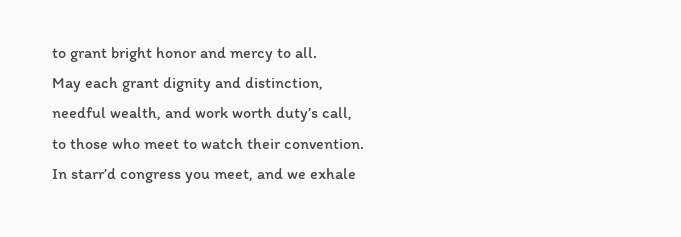to grant bright honor and mercy to all.
May each grant dignity and distinction,
needful wealth, and work worth duty’s call,
to those who meet to watch their convention.
In starr’d congress you meet, and we exhale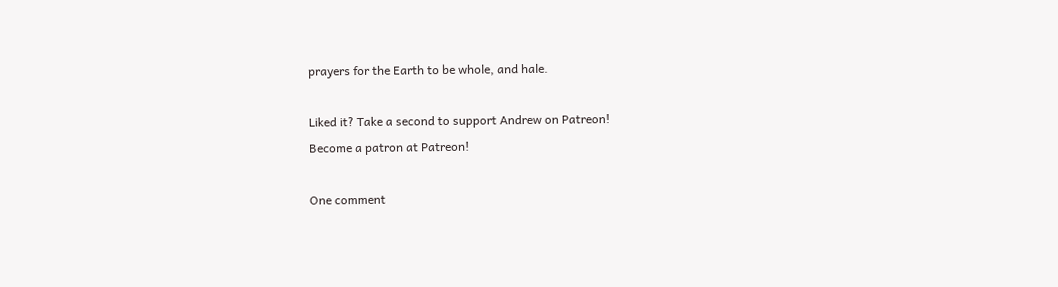prayers for the Earth to be whole, and hale.

Liked it? Take a second to support Andrew on Patreon!
Become a patron at Patreon!

One comment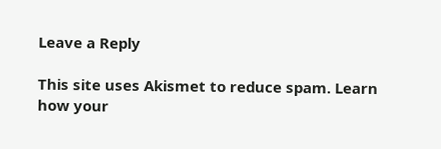Leave a Reply

This site uses Akismet to reduce spam. Learn how your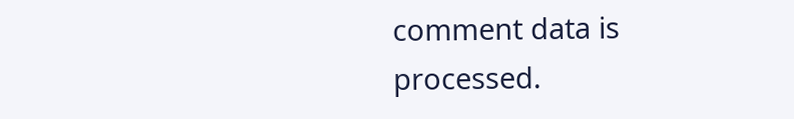comment data is processed.